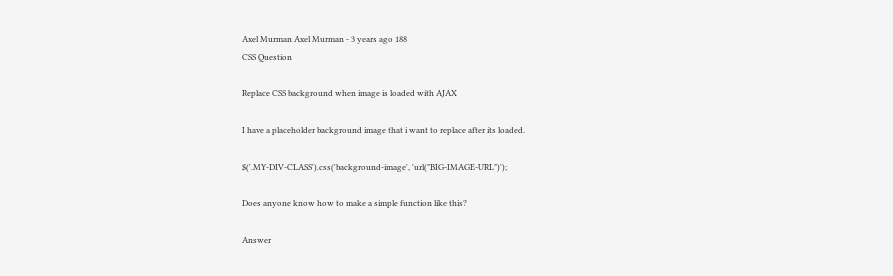Axel Murman Axel Murman - 3 years ago 188
CSS Question

Replace CSS background when image is loaded with AJAX

I have a placeholder background image that i want to replace after its loaded.

$('.MY-DIV-CLASS').css('background-image', 'url("BIG-IMAGE-URL")');

Does anyone know how to make a simple function like this?

Answer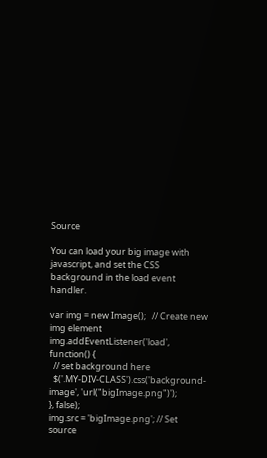Source

You can load your big image with javascript, and set the CSS background in the load event handler.

var img = new Image();   // Create new img element
img.addEventListener('load', function() {
  // set background here
  $('.MY-DIV-CLASS').css('background-image', 'url("bigImage.png")');
}, false);
img.src = 'bigImage.png'; // Set source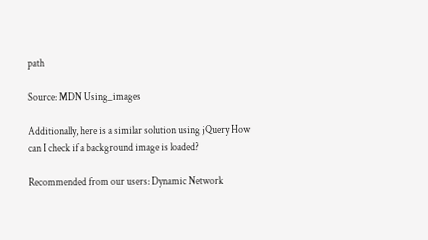path

Source: MDN Using_images

Additionally, here is a similar solution using jQuery How can I check if a background image is loaded?

Recommended from our users: Dynamic Network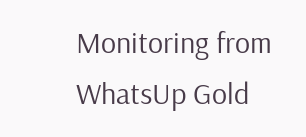Monitoring from WhatsUp Gold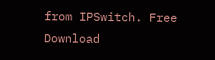from IPSwitch. Free Download